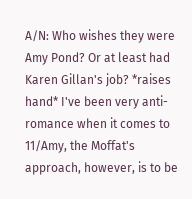A/N: Who wishes they were Amy Pond? Or at least had Karen Gillan's job? *raises hand* I've been very anti-romance when it comes to 11/Amy, the Moffat's approach, however, is to be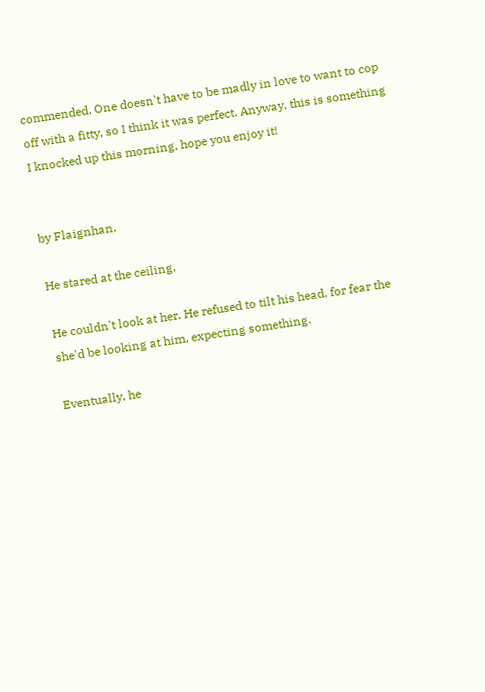commended. One doesn't have to be madly in love to want to cop off with a fitty, so I think it was perfect. Anyway, this is something I knocked up this morning, hope you enjoy it!


by Flaignhan.

He stared at the ceiling.

He couldn't look at her. He refused to tilt his head, for fear the she'd be looking at him, expecting something.

Eventually, he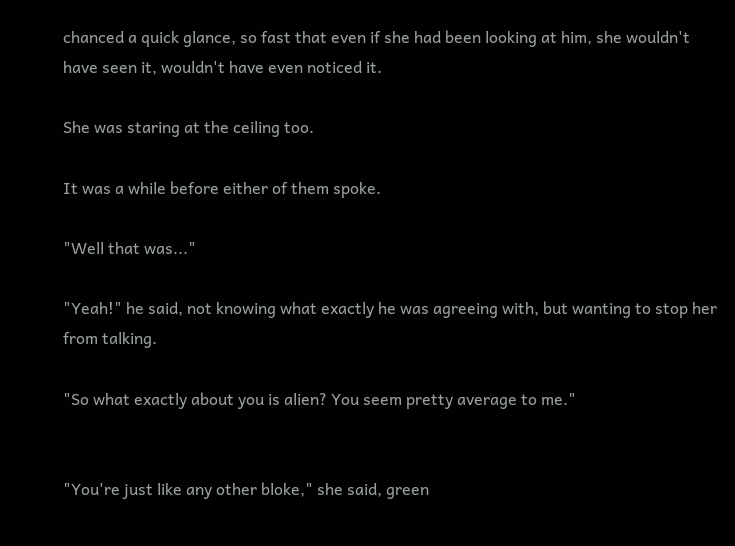chanced a quick glance, so fast that even if she had been looking at him, she wouldn't have seen it, wouldn't have even noticed it.

She was staring at the ceiling too.

It was a while before either of them spoke.

"Well that was..."

"Yeah!" he said, not knowing what exactly he was agreeing with, but wanting to stop her from talking.

"So what exactly about you is alien? You seem pretty average to me."


"You're just like any other bloke," she said, green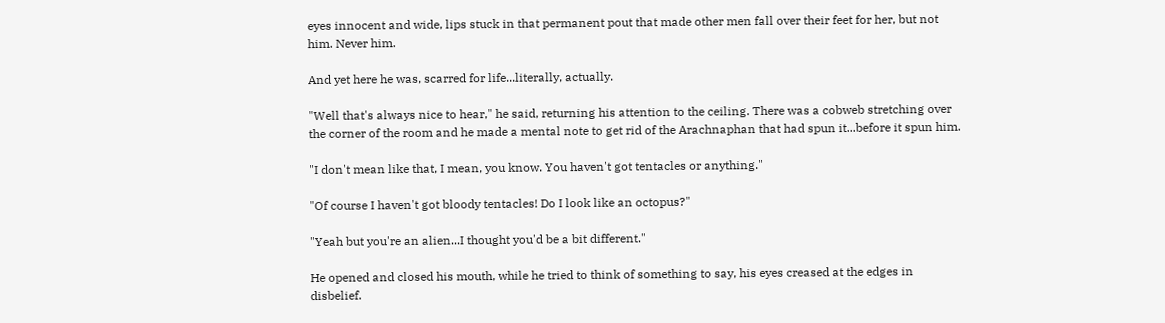eyes innocent and wide, lips stuck in that permanent pout that made other men fall over their feet for her, but not him. Never him.

And yet here he was, scarred for life...literally, actually.

"Well that's always nice to hear," he said, returning his attention to the ceiling. There was a cobweb stretching over the corner of the room and he made a mental note to get rid of the Arachnaphan that had spun it...before it spun him.

"I don't mean like that, I mean, you know. You haven't got tentacles or anything."

"Of course I haven't got bloody tentacles! Do I look like an octopus?"

"Yeah but you're an alien...I thought you'd be a bit different."

He opened and closed his mouth, while he tried to think of something to say, his eyes creased at the edges in disbelief.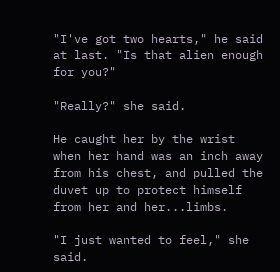"I've got two hearts," he said at last. "Is that alien enough for you?"

"Really?" she said.

He caught her by the wrist when her hand was an inch away from his chest, and pulled the duvet up to protect himself from her and her...limbs.

"I just wanted to feel," she said.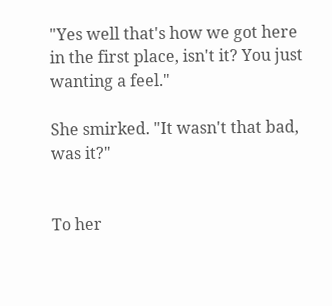"Yes well that's how we got here in the first place, isn't it? You just wanting a feel."

She smirked. "It wasn't that bad, was it?"


To her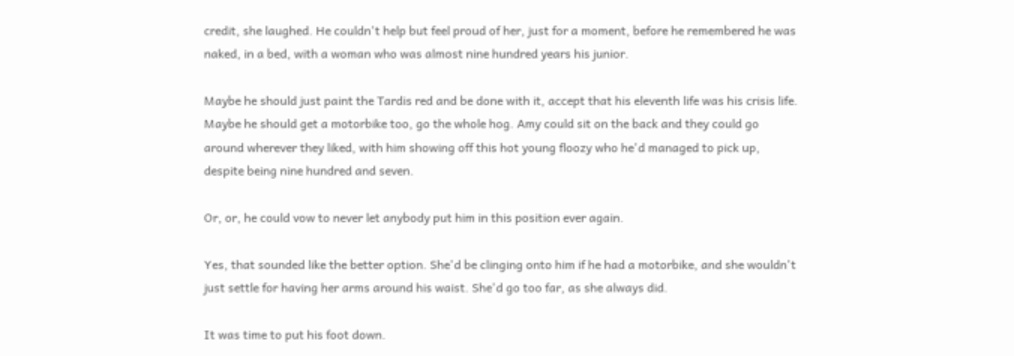credit, she laughed. He couldn't help but feel proud of her, just for a moment, before he remembered he was naked, in a bed, with a woman who was almost nine hundred years his junior.

Maybe he should just paint the Tardis red and be done with it, accept that his eleventh life was his crisis life. Maybe he should get a motorbike too, go the whole hog. Amy could sit on the back and they could go around wherever they liked, with him showing off this hot young floozy who he'd managed to pick up, despite being nine hundred and seven.

Or, or, he could vow to never let anybody put him in this position ever again.

Yes, that sounded like the better option. She'd be clinging onto him if he had a motorbike, and she wouldn't just settle for having her arms around his waist. She'd go too far, as she always did.

It was time to put his foot down.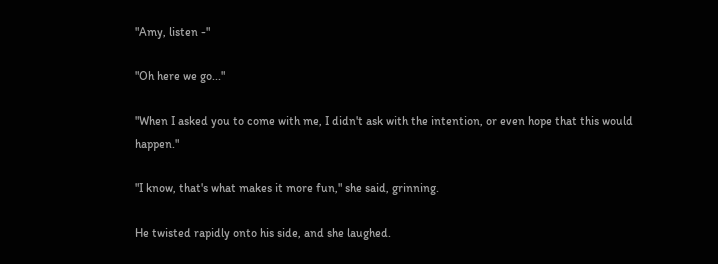"Amy, listen -"

"Oh here we go..."

"When I asked you to come with me, I didn't ask with the intention, or even hope that this would happen."

"I know, that's what makes it more fun," she said, grinning.

He twisted rapidly onto his side, and she laughed.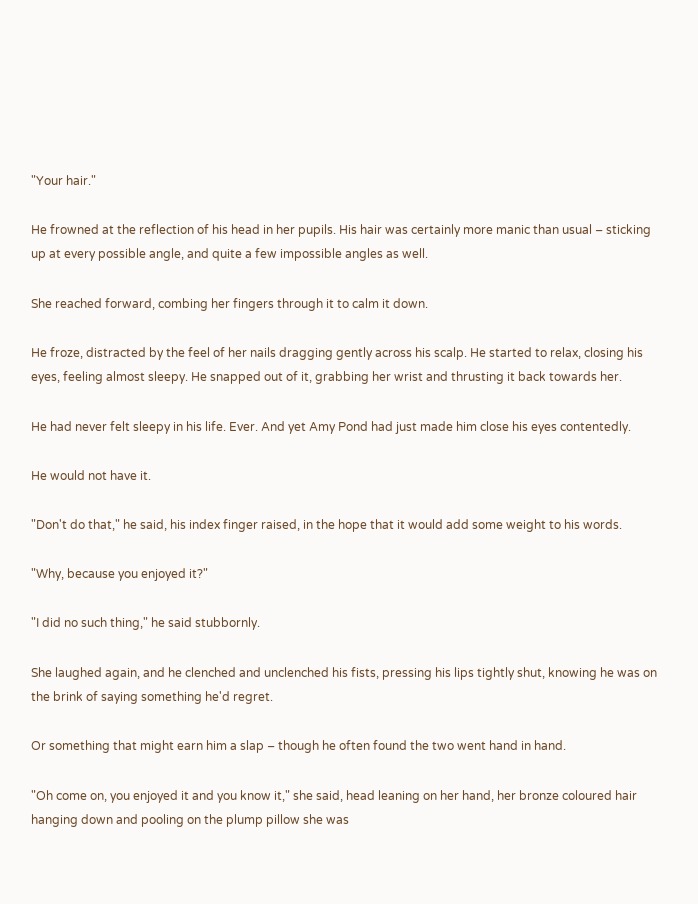"Your hair."

He frowned at the reflection of his head in her pupils. His hair was certainly more manic than usual – sticking up at every possible angle, and quite a few impossible angles as well.

She reached forward, combing her fingers through it to calm it down.

He froze, distracted by the feel of her nails dragging gently across his scalp. He started to relax, closing his eyes, feeling almost sleepy. He snapped out of it, grabbing her wrist and thrusting it back towards her.

He had never felt sleepy in his life. Ever. And yet Amy Pond had just made him close his eyes contentedly.

He would not have it.

"Don't do that," he said, his index finger raised, in the hope that it would add some weight to his words.

"Why, because you enjoyed it?"

"I did no such thing," he said stubbornly.

She laughed again, and he clenched and unclenched his fists, pressing his lips tightly shut, knowing he was on the brink of saying something he'd regret.

Or something that might earn him a slap – though he often found the two went hand in hand.

"Oh come on, you enjoyed it and you know it," she said, head leaning on her hand, her bronze coloured hair hanging down and pooling on the plump pillow she was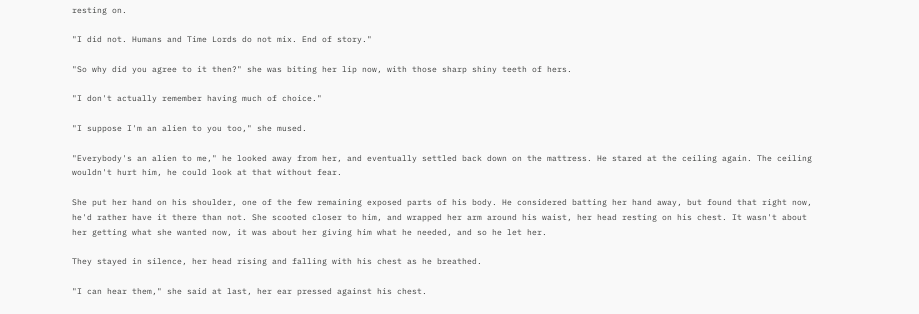resting on.

"I did not. Humans and Time Lords do not mix. End of story."

"So why did you agree to it then?" she was biting her lip now, with those sharp shiny teeth of hers.

"I don't actually remember having much of choice."

"I suppose I'm an alien to you too," she mused.

"Everybody's an alien to me," he looked away from her, and eventually settled back down on the mattress. He stared at the ceiling again. The ceiling wouldn't hurt him, he could look at that without fear.

She put her hand on his shoulder, one of the few remaining exposed parts of his body. He considered batting her hand away, but found that right now, he'd rather have it there than not. She scooted closer to him, and wrapped her arm around his waist, her head resting on his chest. It wasn't about her getting what she wanted now, it was about her giving him what he needed, and so he let her.

They stayed in silence, her head rising and falling with his chest as he breathed.

"I can hear them," she said at last, her ear pressed against his chest.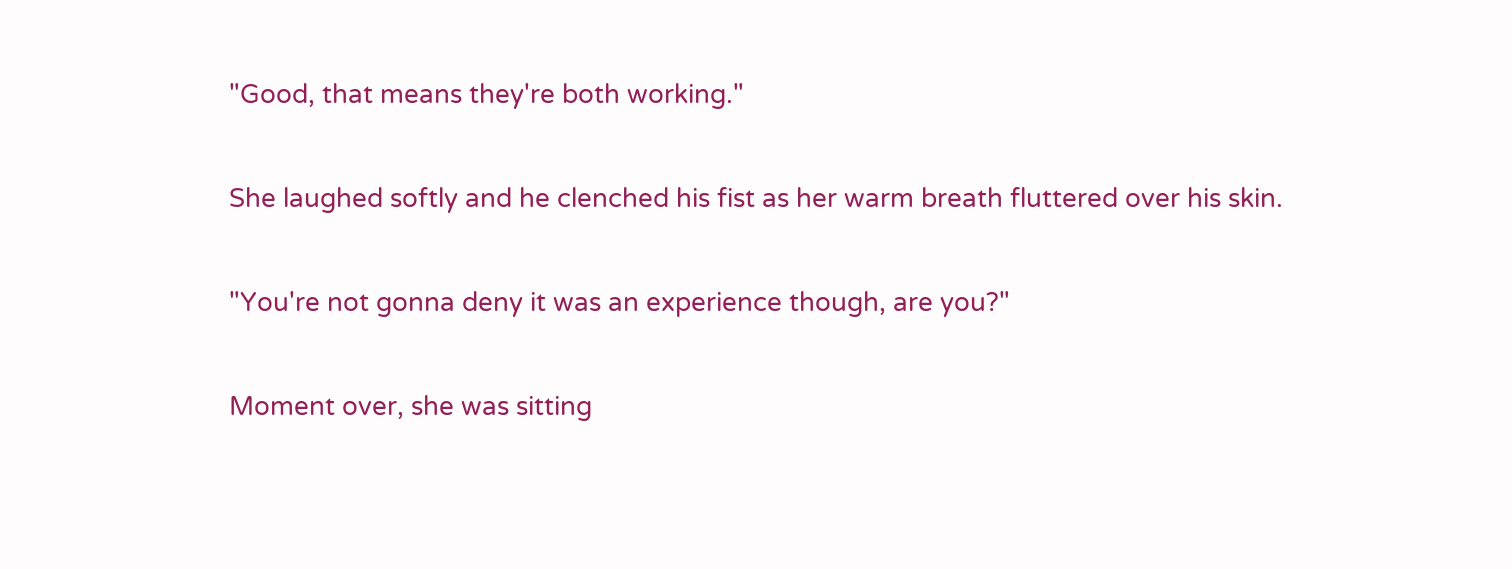"Good, that means they're both working."

She laughed softly and he clenched his fist as her warm breath fluttered over his skin.

"You're not gonna deny it was an experience though, are you?"

Moment over, she was sitting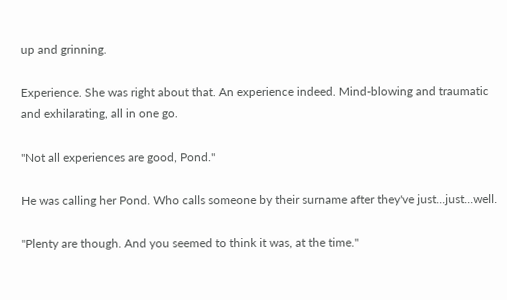up and grinning.

Experience. She was right about that. An experience indeed. Mind-blowing and traumatic and exhilarating, all in one go.

"Not all experiences are good, Pond."

He was calling her Pond. Who calls someone by their surname after they've just...just...well.

"Plenty are though. And you seemed to think it was, at the time."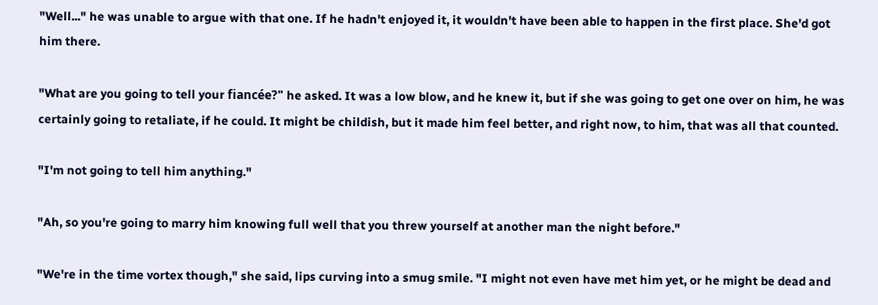"Well..." he was unable to argue with that one. If he hadn't enjoyed it, it wouldn't have been able to happen in the first place. She'd got him there.

"What are you going to tell your fiancée?" he asked. It was a low blow, and he knew it, but if she was going to get one over on him, he was certainly going to retaliate, if he could. It might be childish, but it made him feel better, and right now, to him, that was all that counted.

"I'm not going to tell him anything."

"Ah, so you're going to marry him knowing full well that you threw yourself at another man the night before."

"We're in the time vortex though," she said, lips curving into a smug smile. "I might not even have met him yet, or he might be dead and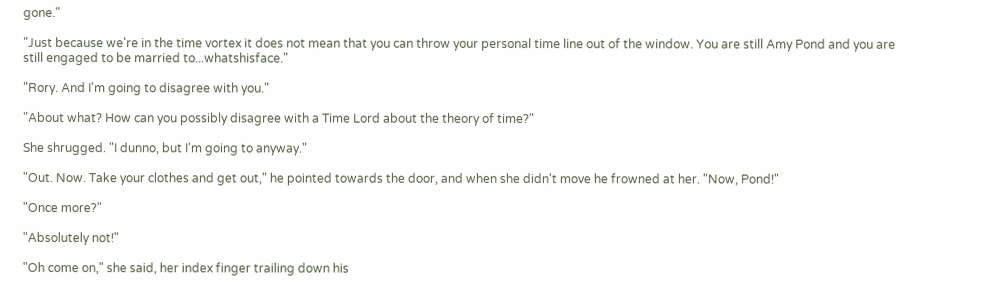gone."

"Just because we're in the time vortex it does not mean that you can throw your personal time line out of the window. You are still Amy Pond and you are still engaged to be married to...whatshisface."

"Rory. And I'm going to disagree with you."

"About what? How can you possibly disagree with a Time Lord about the theory of time?"

She shrugged. "I dunno, but I'm going to anyway."

"Out. Now. Take your clothes and get out," he pointed towards the door, and when she didn't move he frowned at her. "Now, Pond!"

"Once more?"

"Absolutely not!"

"Oh come on," she said, her index finger trailing down his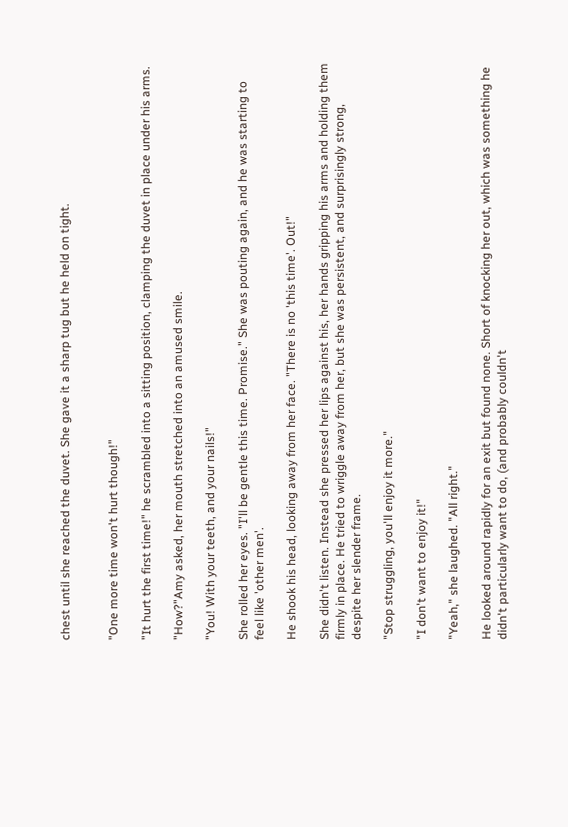chest until she reached the duvet. She gave it a sharp tug but he held on tight.


"One more time won't hurt though!"

"It hurt the first time!" he scrambled into a sitting position, clamping the duvet in place under his arms.

"How?"Amy asked, her mouth stretched into an amused smile.

"You! With your teeth, and your nails!"

She rolled her eyes. "I'll be gentle this time. Promise." She was pouting again, and he was starting to feel like 'other men'.

He shook his head, looking away from her face. "There is no 'this time'. Out!"

She didn't listen. Instead she pressed her lips against his, her hands gripping his arms and holding them firmly in place. He tried to wriggle away from her, but she was persistent, and surprisingly strong, despite her slender frame.

"Stop struggling, you'll enjoy it more."

"I don't want to enjoy it!"

"Yeah," she laughed. "All right."

He looked around rapidly for an exit but found none. Short of knocking her out, which was something he didn't particularly want to do, (and probably couldn't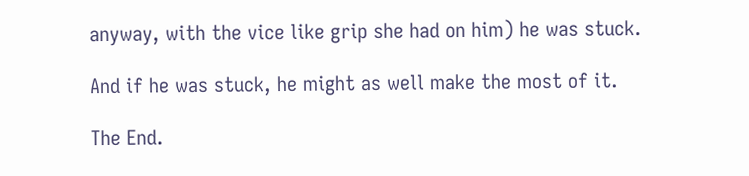anyway, with the vice like grip she had on him) he was stuck.

And if he was stuck, he might as well make the most of it.

The End.